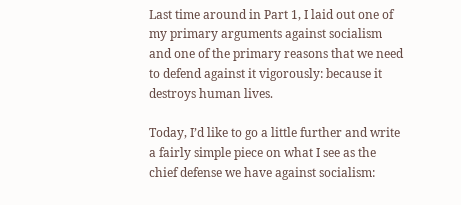Last time around in Part 1, I laid out one of my primary arguments against socialism and one of the primary reasons that we need to defend against it vigorously: because it destroys human lives.

Today, I’d like to go a little further and write a fairly simple piece on what I see as the chief defense we have against socialism: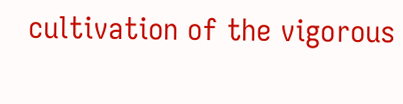cultivation of the vigorous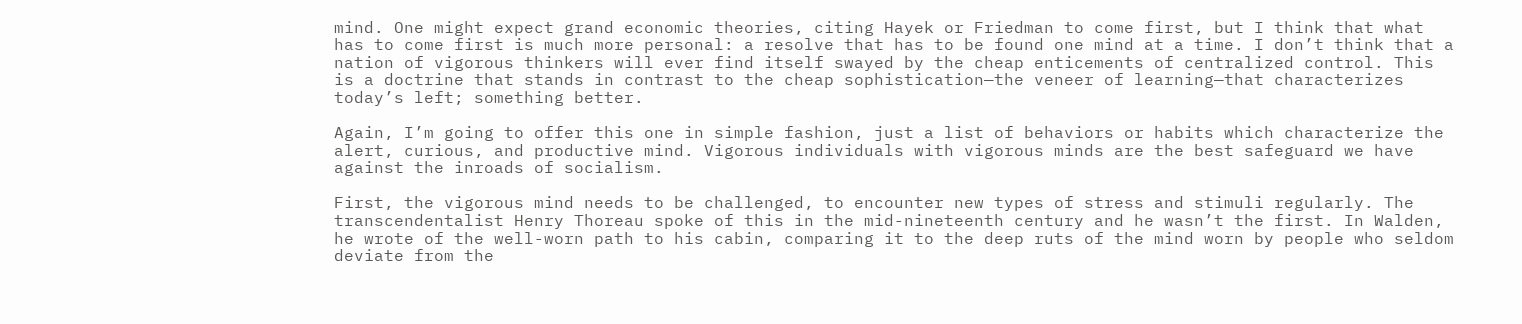mind. One might expect grand economic theories, citing Hayek or Friedman to come first, but I think that what has to come first is much more personal: a resolve that has to be found one mind at a time. I don’t think that a nation of vigorous thinkers will ever find itself swayed by the cheap enticements of centralized control. This is a doctrine that stands in contrast to the cheap sophistication—the veneer of learning—that characterizes today’s left; something better.

Again, I’m going to offer this one in simple fashion, just a list of behaviors or habits which characterize the alert, curious, and productive mind. Vigorous individuals with vigorous minds are the best safeguard we have against the inroads of socialism.

First, the vigorous mind needs to be challenged, to encounter new types of stress and stimuli regularly. The transcendentalist Henry Thoreau spoke of this in the mid-nineteenth century and he wasn’t the first. In Walden, he wrote of the well-worn path to his cabin, comparing it to the deep ruts of the mind worn by people who seldom deviate from the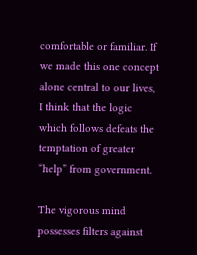comfortable or familiar. If we made this one concept alone central to our lives, I think that the logic which follows defeats the temptation of greater “help” from government.

The vigorous mind possesses filters against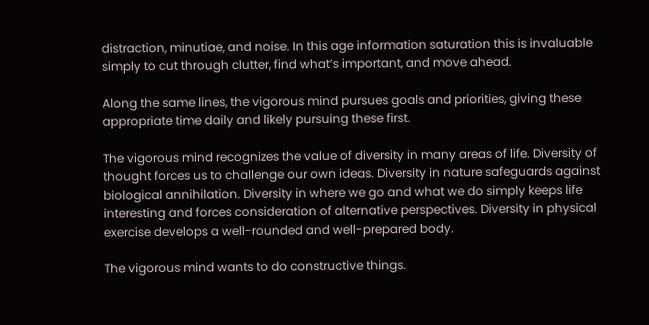distraction, minutiae, and noise. In this age information saturation this is invaluable simply to cut through clutter, find what’s important, and move ahead.

Along the same lines, the vigorous mind pursues goals and priorities, giving these appropriate time daily and likely pursuing these first.

The vigorous mind recognizes the value of diversity in many areas of life. Diversity of thought forces us to challenge our own ideas. Diversity in nature safeguards against biological annihilation. Diversity in where we go and what we do simply keeps life interesting and forces consideration of alternative perspectives. Diversity in physical exercise develops a well-rounded and well-prepared body.

The vigorous mind wants to do constructive things.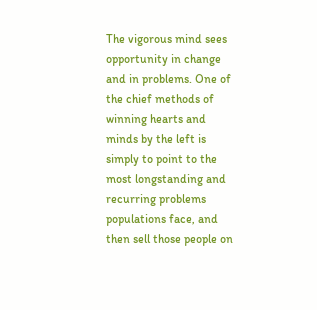The vigorous mind sees opportunity in change and in problems. One of the chief methods of winning hearts and minds by the left is simply to point to the most longstanding and recurring problems populations face, and then sell those people on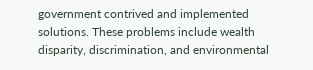government contrived and implemented solutions. These problems include wealth disparity, discrimination, and environmental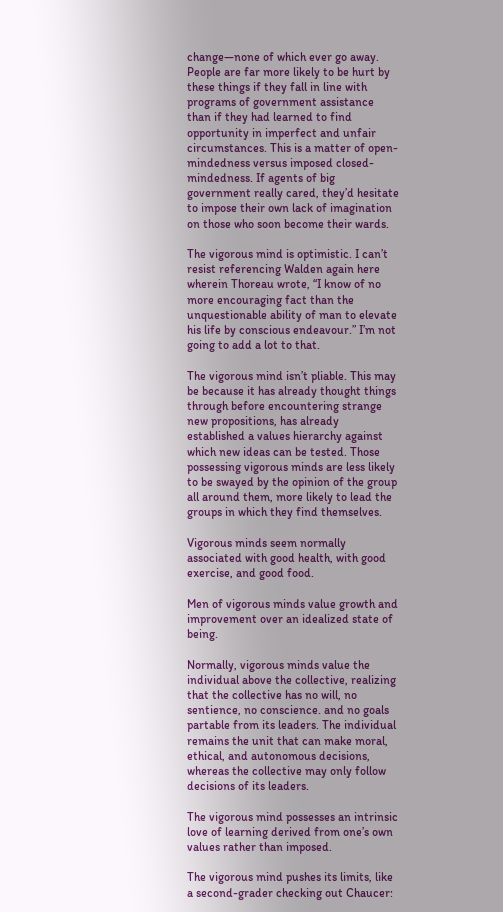change—none of which ever go away. People are far more likely to be hurt by these things if they fall in line with programs of government assistance than if they had learned to find opportunity in imperfect and unfair circumstances. This is a matter of open-mindedness versus imposed closed-mindedness. If agents of big government really cared, they’d hesitate to impose their own lack of imagination on those who soon become their wards.

The vigorous mind is optimistic. I can’t resist referencing Walden again here wherein Thoreau wrote, “I know of no more encouraging fact than the unquestionable ability of man to elevate his life by conscious endeavour.” I’m not going to add a lot to that.

The vigorous mind isn’t pliable. This may be because it has already thought things through before encountering strange new propositions, has already established a values hierarchy against which new ideas can be tested. Those possessing vigorous minds are less likely to be swayed by the opinion of the group all around them, more likely to lead the groups in which they find themselves.

Vigorous minds seem normally associated with good health, with good exercise, and good food.

Men of vigorous minds value growth and improvement over an idealized state of being.

Normally, vigorous minds value the individual above the collective, realizing that the collective has no will, no sentience, no conscience. and no goals partable from its leaders. The individual remains the unit that can make moral, ethical, and autonomous decisions, whereas the collective may only follow decisions of its leaders.

The vigorous mind possesses an intrinsic love of learning derived from one’s own values rather than imposed.

The vigorous mind pushes its limits, like a second-grader checking out Chaucer: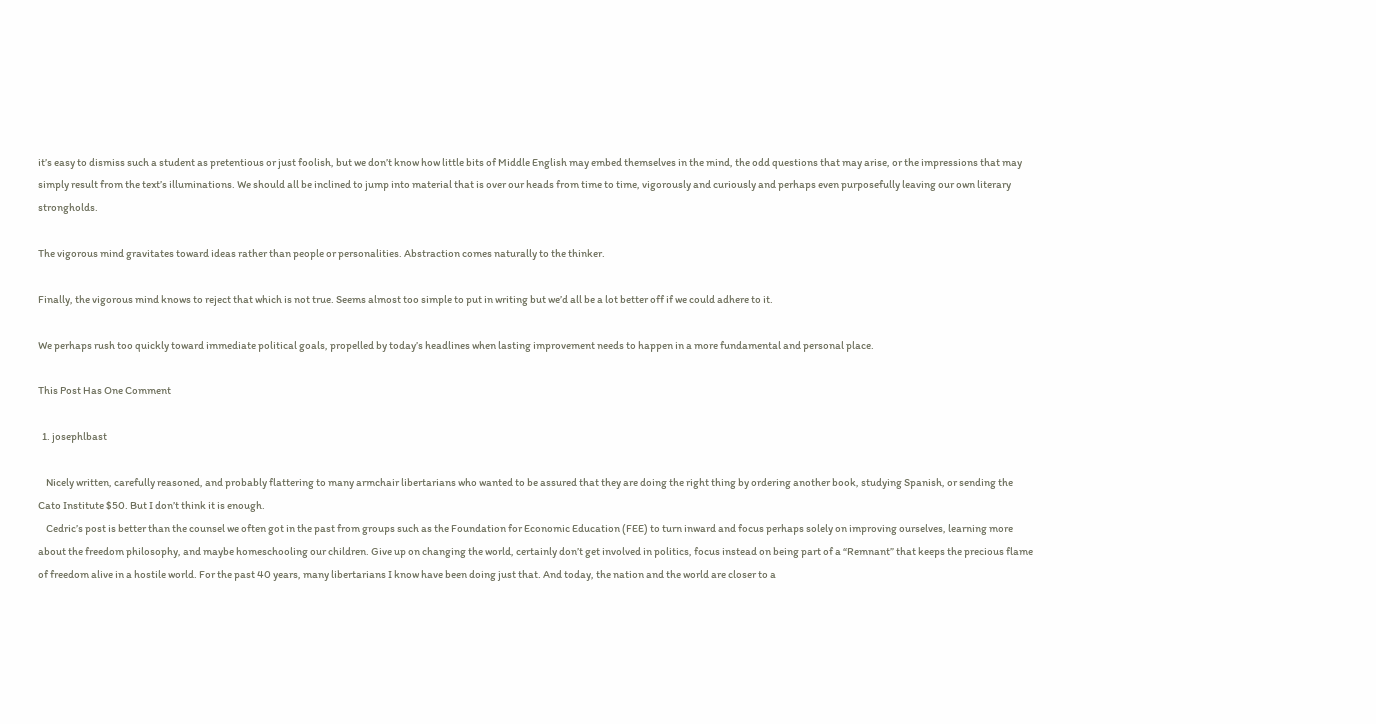it’s easy to dismiss such a student as pretentious or just foolish, but we don’t know how little bits of Middle English may embed themselves in the mind, the odd questions that may arise, or the impressions that may simply result from the text’s illuminations. We should all be inclined to jump into material that is over our heads from time to time, vigorously and curiously and perhaps even purposefully leaving our own literary strongholds.

The vigorous mind gravitates toward ideas rather than people or personalities. Abstraction comes naturally to the thinker.

Finally, the vigorous mind knows to reject that which is not true. Seems almost too simple to put in writing but we’d all be a lot better off if we could adhere to it.

We perhaps rush too quickly toward immediate political goals, propelled by today’s headlines when lasting improvement needs to happen in a more fundamental and personal place.

This Post Has One Comment

  1. josephlbast

    Nicely written, carefully reasoned, and probably flattering to many armchair libertarians who wanted to be assured that they are doing the right thing by ordering another book, studying Spanish, or sending the Cato Institute $50. But I don’t think it is enough.
    Cedric’s post is better than the counsel we often got in the past from groups such as the Foundation for Economic Education (FEE) to turn inward and focus perhaps solely on improving ourselves, learning more about the freedom philosophy, and maybe homeschooling our children. Give up on changing the world, certainly don’t get involved in politics, focus instead on being part of a “Remnant” that keeps the precious flame of freedom alive in a hostile world. For the past 40 years, many libertarians I know have been doing just that. And today, the nation and the world are closer to a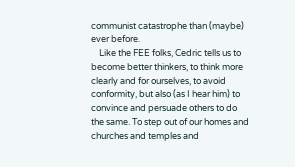communist catastrophe than (maybe) ever before.
    Like the FEE folks, Cedric tells us to become better thinkers, to think more clearly and for ourselves, to avoid conformity, but also (as I hear him) to convince and persuade others to do the same. To step out of our homes and churches and temples and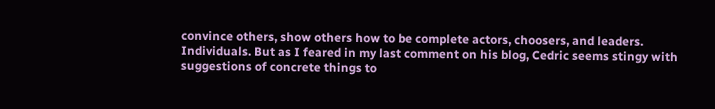convince others, show others how to be complete actors, choosers, and leaders. Individuals. But as I feared in my last comment on his blog, Cedric seems stingy with suggestions of concrete things to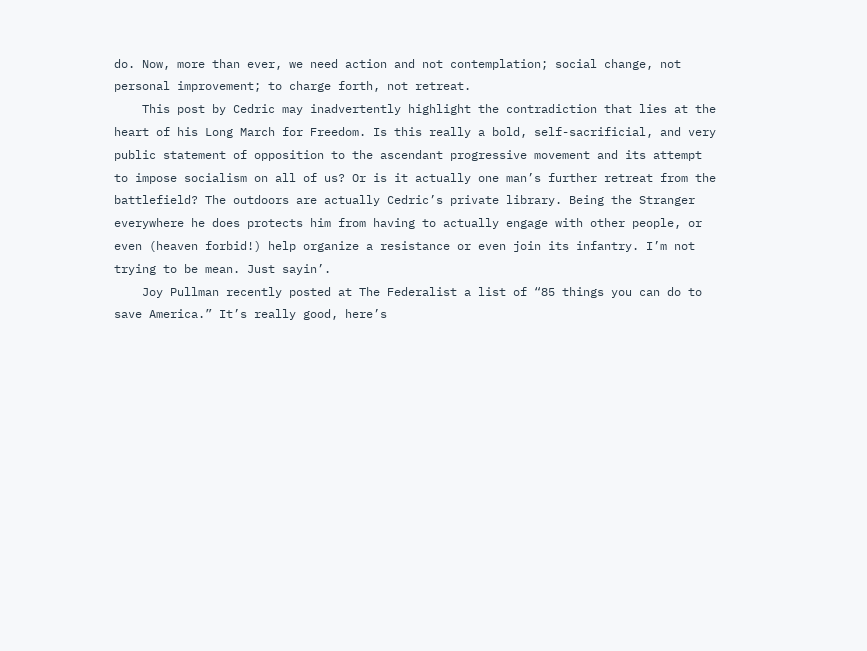do. Now, more than ever, we need action and not contemplation; social change, not personal improvement; to charge forth, not retreat.
    This post by Cedric may inadvertently highlight the contradiction that lies at the heart of his Long March for Freedom. Is this really a bold, self-sacrificial, and very public statement of opposition to the ascendant progressive movement and its attempt to impose socialism on all of us? Or is it actually one man’s further retreat from the battlefield? The outdoors are actually Cedric’s private library. Being the Stranger everywhere he does protects him from having to actually engage with other people, or even (heaven forbid!) help organize a resistance or even join its infantry. I’m not trying to be mean. Just sayin’.
    Joy Pullman recently posted at The Federalist a list of “85 things you can do to save America.” It’s really good, here’s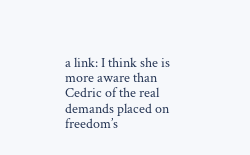a link: I think she is more aware than Cedric of the real demands placed on freedom’s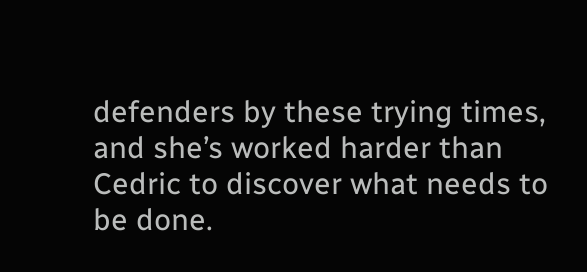defenders by these trying times, and she’s worked harder than Cedric to discover what needs to be done.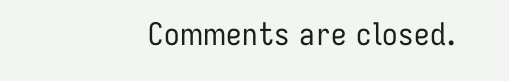Comments are closed.